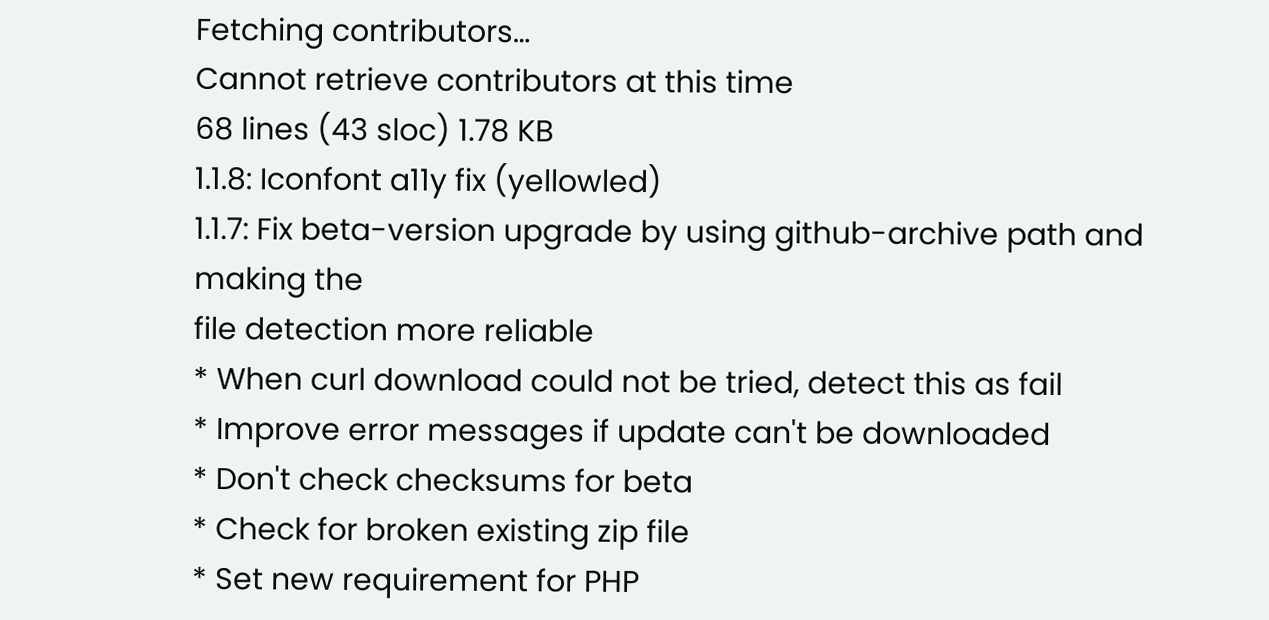Fetching contributors…
Cannot retrieve contributors at this time
68 lines (43 sloc) 1.78 KB
1.1.8: Iconfont a11y fix (yellowled)
1.1.7: Fix beta-version upgrade by using github-archive path and making the
file detection more reliable
* When curl download could not be tried, detect this as fail
* Improve error messages if update can't be downloaded
* Don't check checksums for beta
* Check for broken existing zip file
* Set new requirement for PHP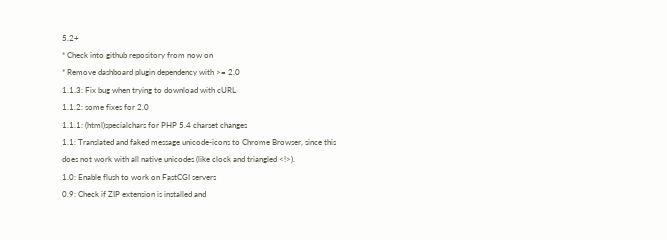5.2+
* Check into github repository from now on
* Remove dashboard plugin dependency with >= 2.0
1.1.3: Fix bug when trying to download with cURL
1.1.2: some fixes for 2.0
1.1.1: (html)specialchars for PHP 5.4 charset changes
1.1: Translated and faked message unicode-icons to Chrome Browser, since this
does not work with all native unicodes (like clock and triangled <!>).
1.0: Enable flush to work on FastCGI servers
0.9: Check if ZIP extension is installed and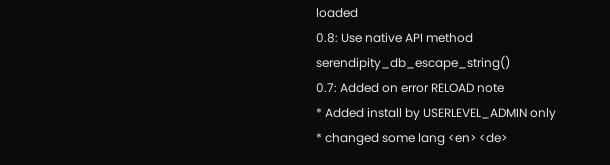loaded
0.8: Use native API method serendipity_db_escape_string()
0.7: Added on error RELOAD note
* Added install by USERLEVEL_ADMIN only
* changed some lang <en> <de>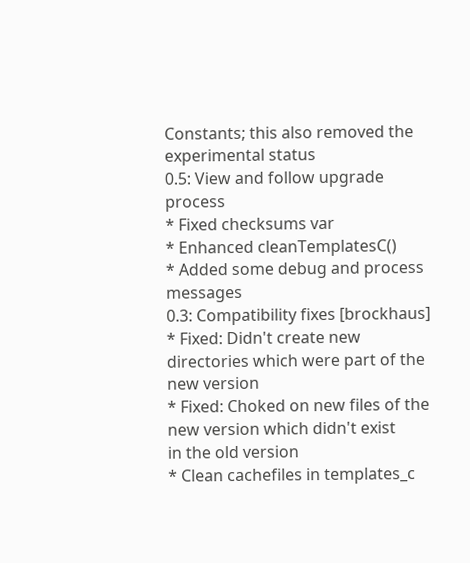Constants; this also removed the
experimental status
0.5: View and follow upgrade process
* Fixed checksums var
* Enhanced cleanTemplatesC()
* Added some debug and process messages
0.3: Compatibility fixes [brockhaus]
* Fixed: Didn't create new directories which were part of the new version
* Fixed: Choked on new files of the new version which didn't exist
in the old version
* Clean cachefiles in templates_c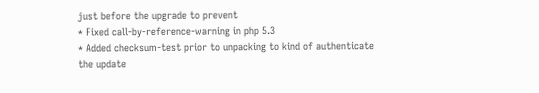just before the upgrade to prevent
* Fixed call-by-reference-warning in php 5.3
* Added checksum-test prior to unpacking to kind of authenticate
the update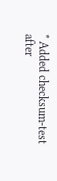* Added checksum-test after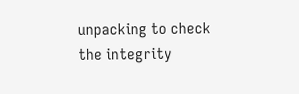unpacking to check the integrity